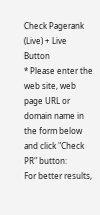Check Pagerank (Live) + Live Button
* Please enter the web site, web page URL or domain name in the form below and click "Check PR" button:
For better results,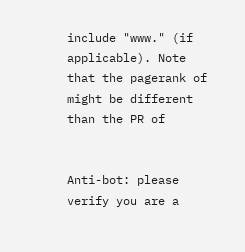include "www." (if applicable). Note that the pagerank of might be different than the PR of


Anti-bot: please verify you are a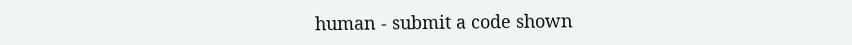human - submit a code shown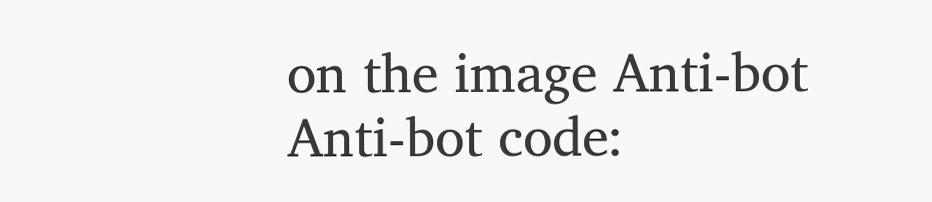on the image Anti-bot
Anti-bot code: